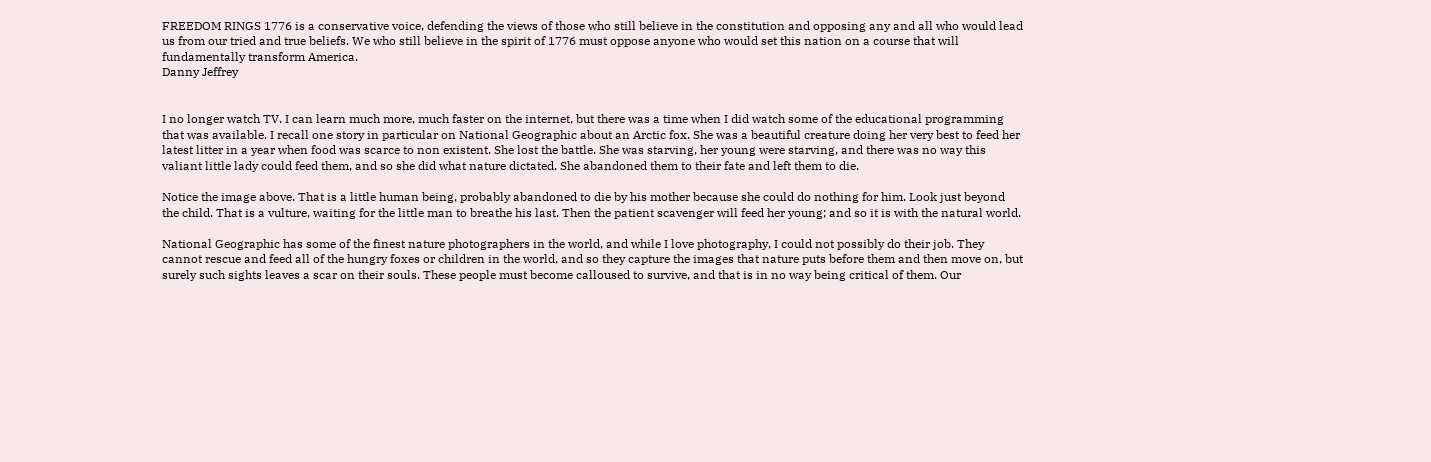FREEDOM RINGS 1776 is a conservative voice, defending the views of those who still believe in the constitution and opposing any and all who would lead us from our tried and true beliefs. We who still believe in the spirit of 1776 must oppose anyone who would set this nation on a course that will fundamentally transform America.
Danny Jeffrey


I no longer watch TV. I can learn much more, much faster on the internet, but there was a time when I did watch some of the educational programming that was available. I recall one story in particular on National Geographic about an Arctic fox. She was a beautiful creature doing her very best to feed her latest litter in a year when food was scarce to non existent. She lost the battle. She was starving, her young were starving, and there was no way this valiant little lady could feed them, and so she did what nature dictated. She abandoned them to their fate and left them to die.

Notice the image above. That is a little human being, probably abandoned to die by his mother because she could do nothing for him. Look just beyond the child. That is a vulture, waiting for the little man to breathe his last. Then the patient scavenger will feed her young; and so it is with the natural world.

National Geographic has some of the finest nature photographers in the world, and while I love photography, I could not possibly do their job. They cannot rescue and feed all of the hungry foxes or children in the world, and so they capture the images that nature puts before them and then move on, but surely such sights leaves a scar on their souls. These people must become calloused to survive, and that is in no way being critical of them. Our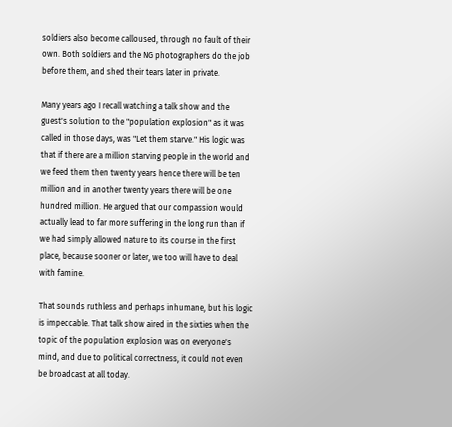soldiers also become calloused, through no fault of their own. Both soldiers and the NG photographers do the job before them, and shed their tears later in private.

Many years ago I recall watching a talk show and the guest's solution to the "population explosion" as it was called in those days, was "Let them starve." His logic was that if there are a million starving people in the world and we feed them then twenty years hence there will be ten million and in another twenty years there will be one hundred million. He argued that our compassion would actually lead to far more suffering in the long run than if we had simply allowed nature to its course in the first place, because sooner or later, we too will have to deal with famine.

That sounds ruthless and perhaps inhumane, but his logic is impeccable. That talk show aired in the sixties when the topic of the population explosion was on everyone's mind, and due to political correctness, it could not even be broadcast at all today.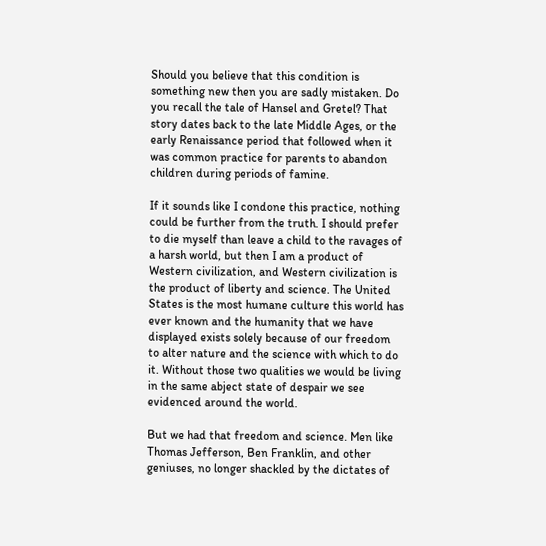Should you believe that this condition is something new then you are sadly mistaken. Do you recall the tale of Hansel and Gretel? That story dates back to the late Middle Ages, or the early Renaissance period that followed when it was common practice for parents to abandon children during periods of famine.

If it sounds like I condone this practice, nothing could be further from the truth. I should prefer to die myself than leave a child to the ravages of a harsh world, but then I am a product of Western civilization, and Western civilization is the product of liberty and science. The United States is the most humane culture this world has ever known and the humanity that we have displayed exists solely because of our freedom to alter nature and the science with which to do it. Without those two qualities we would be living in the same abject state of despair we see evidenced around the world.

But we had that freedom and science. Men like Thomas Jefferson, Ben Franklin, and other geniuses, no longer shackled by the dictates of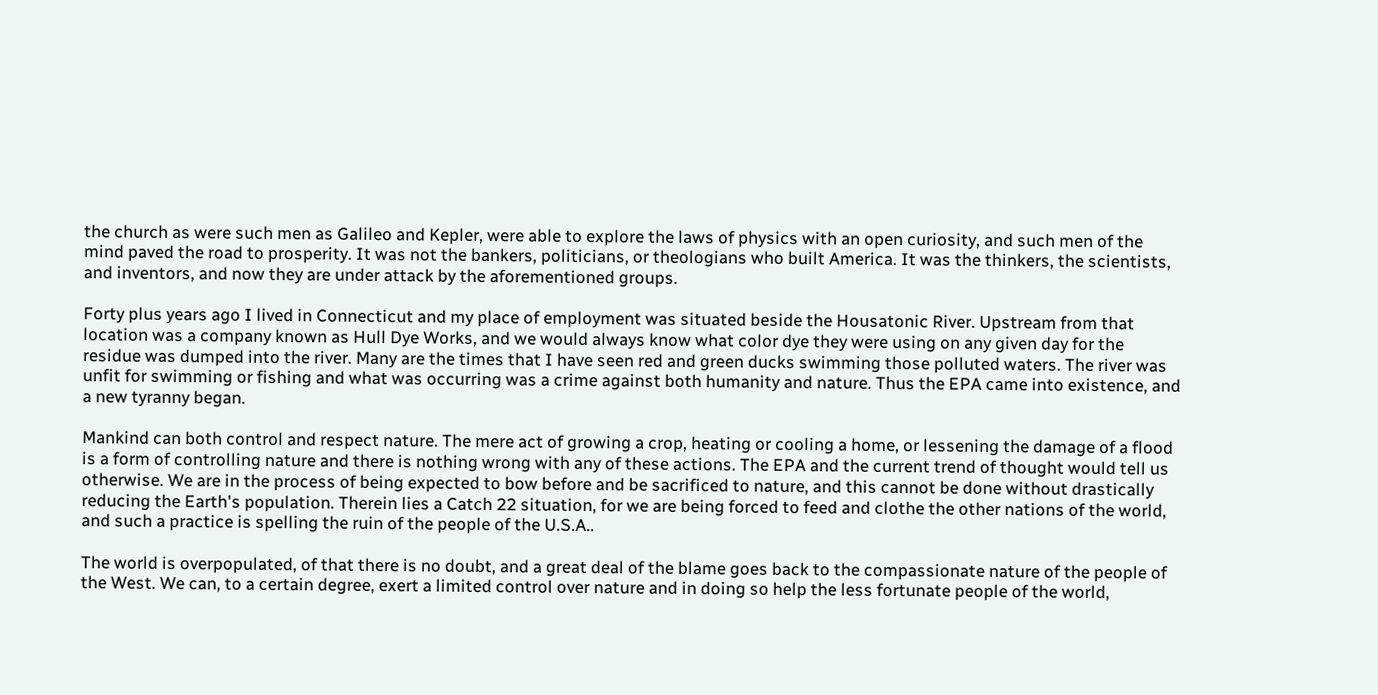the church as were such men as Galileo and Kepler, were able to explore the laws of physics with an open curiosity, and such men of the mind paved the road to prosperity. It was not the bankers, politicians, or theologians who built America. It was the thinkers, the scientists, and inventors, and now they are under attack by the aforementioned groups.

Forty plus years ago I lived in Connecticut and my place of employment was situated beside the Housatonic River. Upstream from that location was a company known as Hull Dye Works, and we would always know what color dye they were using on any given day for the residue was dumped into the river. Many are the times that I have seen red and green ducks swimming those polluted waters. The river was unfit for swimming or fishing and what was occurring was a crime against both humanity and nature. Thus the EPA came into existence, and a new tyranny began.

Mankind can both control and respect nature. The mere act of growing a crop, heating or cooling a home, or lessening the damage of a flood is a form of controlling nature and there is nothing wrong with any of these actions. The EPA and the current trend of thought would tell us otherwise. We are in the process of being expected to bow before and be sacrificed to nature, and this cannot be done without drastically reducing the Earth's population. Therein lies a Catch 22 situation, for we are being forced to feed and clothe the other nations of the world, and such a practice is spelling the ruin of the people of the U.S.A..

The world is overpopulated, of that there is no doubt, and a great deal of the blame goes back to the compassionate nature of the people of the West. We can, to a certain degree, exert a limited control over nature and in doing so help the less fortunate people of the world,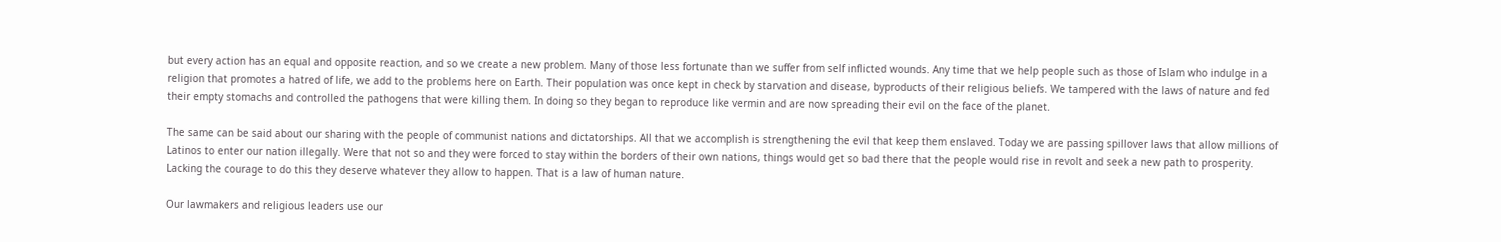but every action has an equal and opposite reaction, and so we create a new problem. Many of those less fortunate than we suffer from self inflicted wounds. Any time that we help people such as those of Islam who indulge in a religion that promotes a hatred of life, we add to the problems here on Earth. Their population was once kept in check by starvation and disease, byproducts of their religious beliefs. We tampered with the laws of nature and fed their empty stomachs and controlled the pathogens that were killing them. In doing so they began to reproduce like vermin and are now spreading their evil on the face of the planet.

The same can be said about our sharing with the people of communist nations and dictatorships. All that we accomplish is strengthening the evil that keep them enslaved. Today we are passing spillover laws that allow millions of Latinos to enter our nation illegally. Were that not so and they were forced to stay within the borders of their own nations, things would get so bad there that the people would rise in revolt and seek a new path to prosperity. Lacking the courage to do this they deserve whatever they allow to happen. That is a law of human nature.

Our lawmakers and religious leaders use our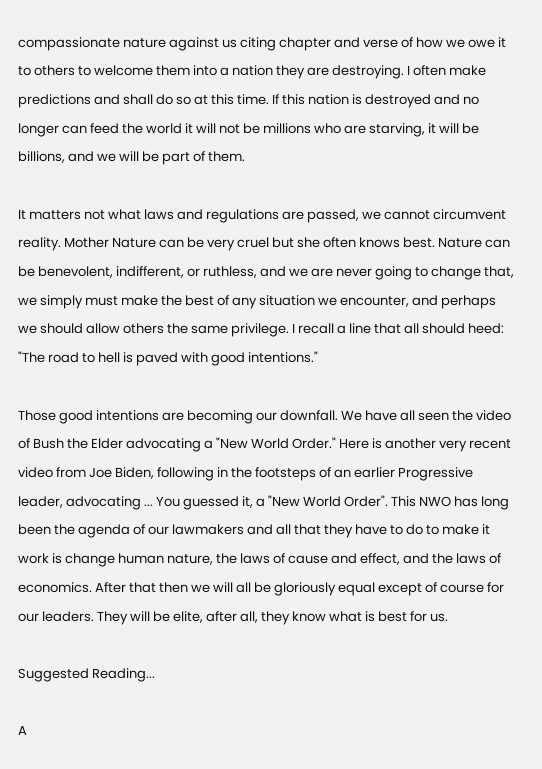compassionate nature against us citing chapter and verse of how we owe it to others to welcome them into a nation they are destroying. I often make predictions and shall do so at this time. If this nation is destroyed and no longer can feed the world it will not be millions who are starving, it will be billions, and we will be part of them.

It matters not what laws and regulations are passed, we cannot circumvent reality. Mother Nature can be very cruel but she often knows best. Nature can be benevolent, indifferent, or ruthless, and we are never going to change that, we simply must make the best of any situation we encounter, and perhaps we should allow others the same privilege. I recall a line that all should heed: "The road to hell is paved with good intentions."

Those good intentions are becoming our downfall. We have all seen the video of Bush the Elder advocating a "New World Order." Here is another very recent video from Joe Biden, following in the footsteps of an earlier Progressive leader, advocating ... You guessed it, a "New World Order". This NWO has long been the agenda of our lawmakers and all that they have to do to make it work is change human nature, the laws of cause and effect, and the laws of economics. After that then we will all be gloriously equal except of course for our leaders. They will be elite, after all, they know what is best for us.

Suggested Reading...

A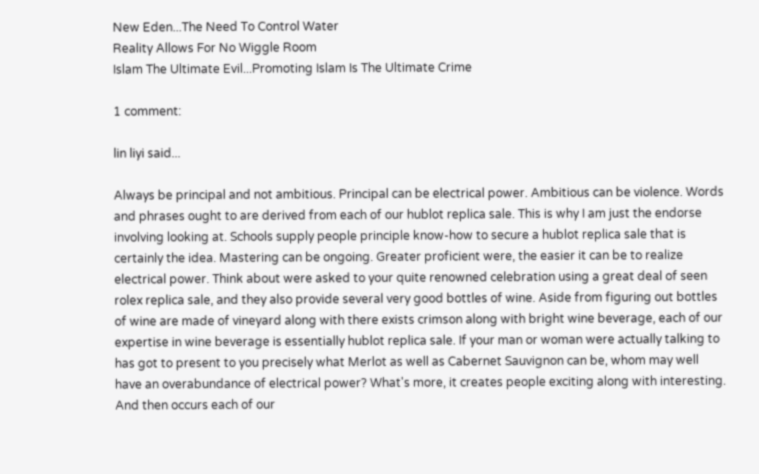New Eden...The Need To Control Water
Reality Allows For No Wiggle Room
Islam The Ultimate Evil...Promoting Islam Is The Ultimate Crime

1 comment:

lin liyi said...

Always be principal and not ambitious. Principal can be electrical power. Ambitious can be violence. Words and phrases ought to are derived from each of our hublot replica sale. This is why I am just the endorse involving looking at. Schools supply people principle know-how to secure a hublot replica sale that is certainly the idea. Mastering can be ongoing. Greater proficient were, the easier it can be to realize electrical power. Think about were asked to your quite renowned celebration using a great deal of seen rolex replica sale, and they also provide several very good bottles of wine. Aside from figuring out bottles of wine are made of vineyard along with there exists crimson along with bright wine beverage, each of our expertise in wine beverage is essentially hublot replica sale. If your man or woman were actually talking to has got to present to you precisely what Merlot as well as Cabernet Sauvignon can be, whom may well have an overabundance of electrical power? What's more, it creates people exciting along with interesting. And then occurs each of our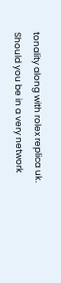tonality along with rolex replica uk. Should you be in a very network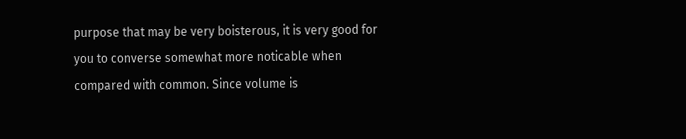purpose that may be very boisterous, it is very good for you to converse somewhat more noticable when compared with common. Since volume is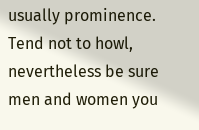usually prominence. Tend not to howl, nevertheless be sure men and women you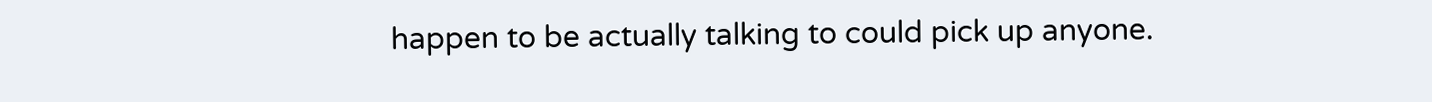happen to be actually talking to could pick up anyone.